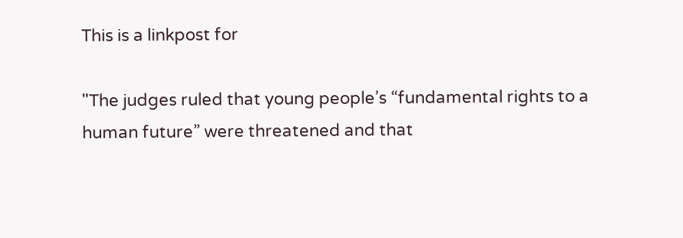This is a linkpost for

"The judges ruled that young people’s “fundamental rights to a human future” were threatened and that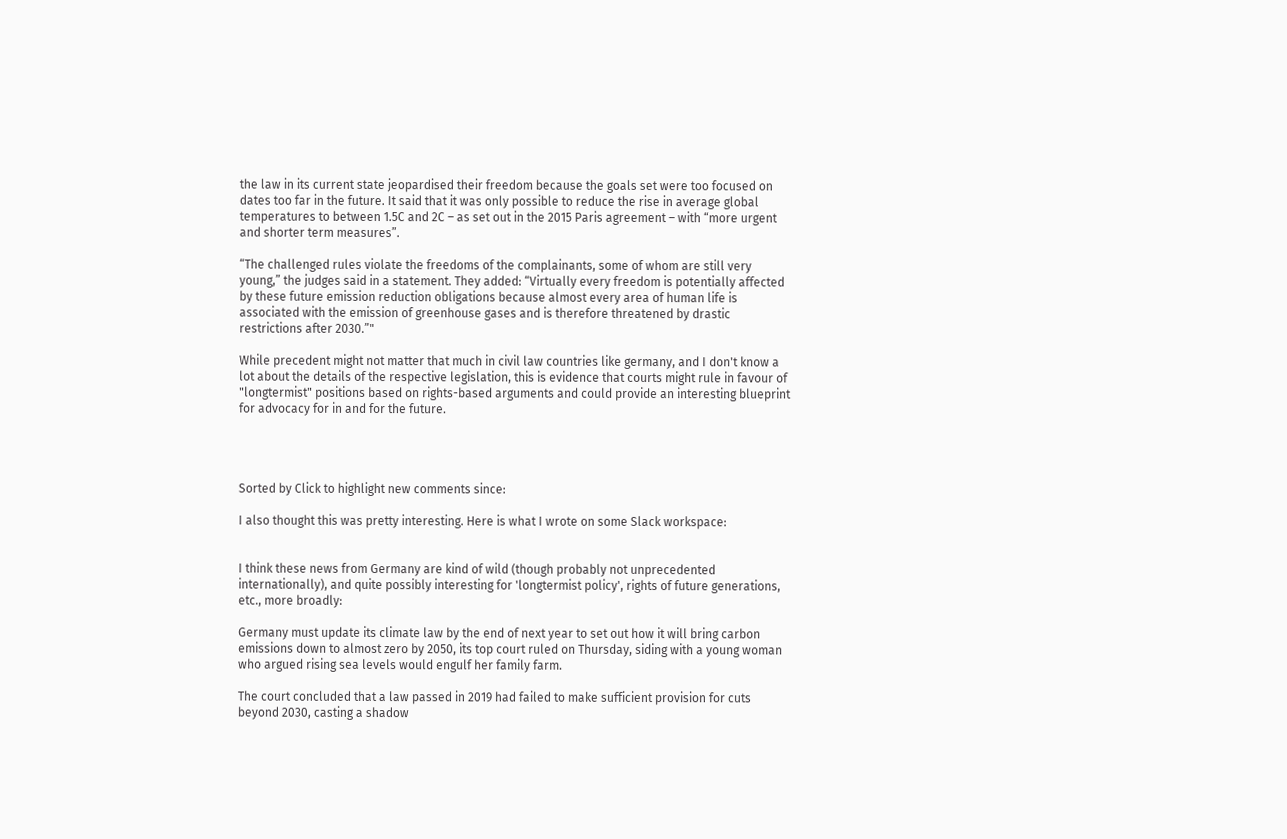the law in its current state jeopardised their freedom because the goals set were too focused on dates too far in the future. It said that it was only possible to reduce the rise in average global temperatures to between 1.5C and 2C – as set out in the 2015 Paris agreement – with “more urgent and shorter term measures”.

“The challenged rules violate the freedoms of the complainants, some of whom are still very young,” the judges said in a statement. They added: “Virtually every freedom is potentially affected by these future emission reduction obligations because almost every area of human life is associated with the emission of greenhouse gases and is therefore threatened by drastic restrictions after 2030.”"

While precedent might not matter that much in civil law countries like germany, and I don't know a lot about the details of the respective legislation, this is evidence that courts might rule in favour of "longtermist" positions based on rights-based arguments and could provide an interesting blueprint for advocacy for in and for the future.




Sorted by Click to highlight new comments since:

I also thought this was pretty interesting. Here is what I wrote on some Slack workspace:


I think these news from Germany are kind of wild (though probably not unprecedented internationally), and quite possibly interesting for 'longtermist policy', rights of future generations, etc., more broadly:

Germany must update its climate law by the end of next year to set out how it will bring carbon emissions down to almost zero by 2050, its top court ruled on Thursday, siding with a young woman who argued rising sea levels would engulf her family farm.

The court concluded that a law passed in 2019 had failed to make sufficient provision for cuts beyond 2030, casting a shadow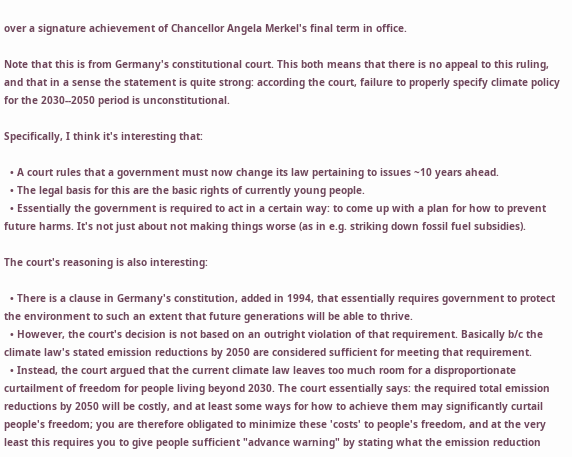over a signature achievement of Chancellor Angela Merkel's final term in office.

Note that this is from Germany's constitutional court. This both means that there is no appeal to this ruling, and that in a sense the statement is quite strong: according the court, failure to properly specify climate policy for the 2030--2050 period is unconstitutional.

Specifically, I think it's interesting that:

  • A court rules that a government must now change its law pertaining to issues ~10 years ahead.
  • The legal basis for this are the basic rights of currently young people.
  • Essentially the government is required to act in a certain way: to come up with a plan for how to prevent future harms. It's not just about not making things worse (as in e.g. striking down fossil fuel subsidies).

The court's reasoning is also interesting:

  • There is a clause in Germany's constitution, added in 1994, that essentially requires government to protect the environment to such an extent that future generations will be able to thrive.
  • However, the court's decision is not based on an outright violation of that requirement. Basically b/c the climate law's stated emission reductions by 2050 are considered sufficient for meeting that requirement.
  • Instead, the court argued that the current climate law leaves too much room for a disproportionate curtailment of freedom for people living beyond 2030. The court essentially says: the required total emission reductions by 2050 will be costly, and at least some ways for how to achieve them may significantly curtail people's freedom; you are therefore obligated to minimize these 'costs' to people's freedom, and at the very least this requires you to give people sufficient "advance warning" by stating what the emission reduction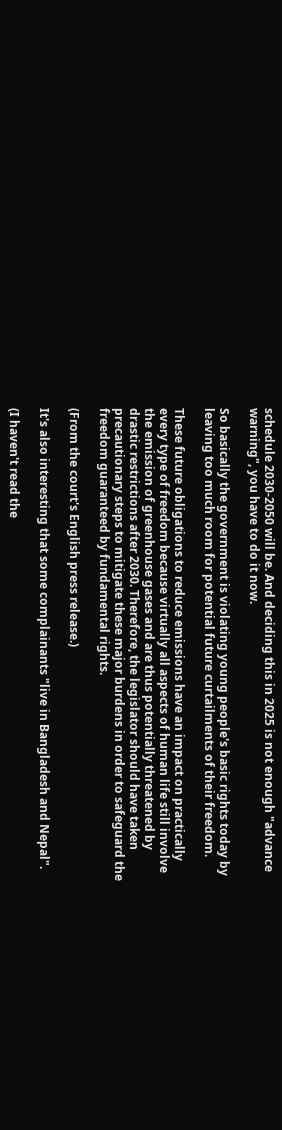schedule 2030-2050 will be. And deciding this in 2025 is not enough "advance warning", you have to do it now.

So basically the government is violating young people's basic rights today by leaving too much room for potential future curtailments of their freedom.

These future obligations to reduce emissions have an impact on practically every type of freedom because virtually all aspects of human life still involve the emission of greenhouse gases and are thus potentially threatened by drastic restrictions after 2030. Therefore, the legislator should have taken precautionary steps to mitigate these major burdens in order to safeguard the freedom guaranteed by fundamental rights.

(From the court's English press release.)

It's also interesting that some complainants "live in Bangladesh and Nepal".

(I haven't read the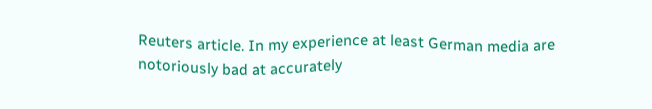Reuters article. In my experience at least German media are notoriously bad at accurately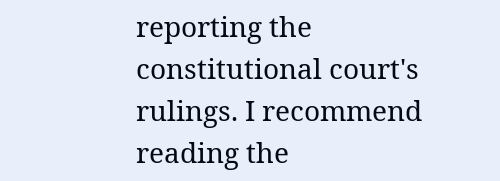reporting the constitutional court's rulings. I recommend reading the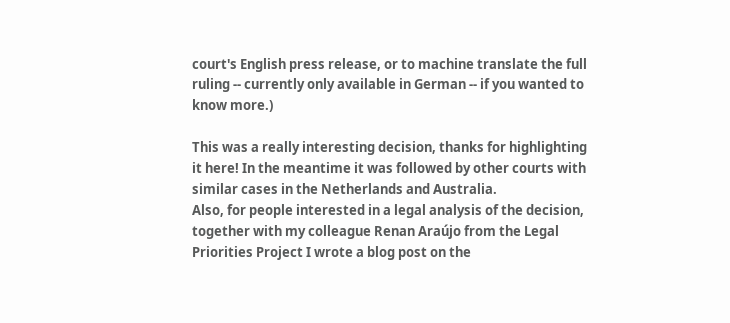court's English press release, or to machine translate the full ruling -- currently only available in German -- if you wanted to know more.)

This was a really interesting decision, thanks for highlighting it here! In the meantime it was followed by other courts with similar cases in the Netherlands and Australia.
Also, for people interested in a legal analysis of the decision, together with my colleague Renan Araújo from the Legal Priorities Project I wrote a blog post on the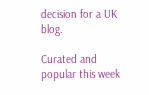decision for a UK blog.

Curated and popular this week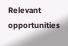Relevant opportunities